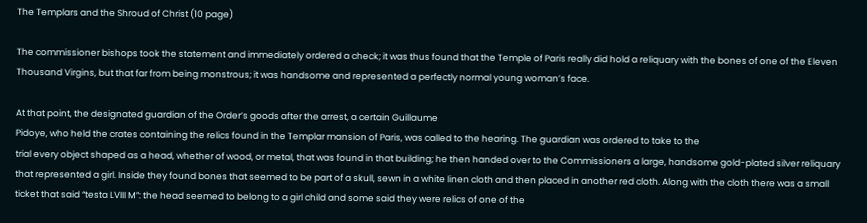The Templars and the Shroud of Christ (10 page)

The commissioner bishops took the statement and immediately ordered a check; it was thus found that the Temple of Paris really did hold a reliquary with the bones of one of the Eleven Thousand Virgins, but that far from being monstrous; it was handsome and represented a perfectly normal young woman’s face.

At that point, the designated guardian of the Order’s goods after the arrest, a certain Guillaume
Pidoye, who held the crates containing the relics found in the Templar mansion of Paris, was called to the hearing. The guardian was ordered to take to the
trial every object shaped as a head, whether of wood, or metal, that was found in that building; he then handed over to the Commissioners a large, handsome gold-plated silver reliquary that represented a girl. Inside they found bones that seemed to be part of a skull, sewn in a white linen cloth and then placed in another red cloth. Along with the cloth there was a small ticket that said “testa LVIII M”: the head seemed to belong to a girl child and some said they were relics of one of the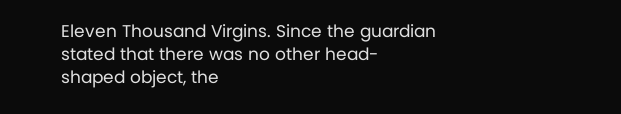Eleven Thousand Virgins. Since the guardian stated that there was no other head-shaped object, the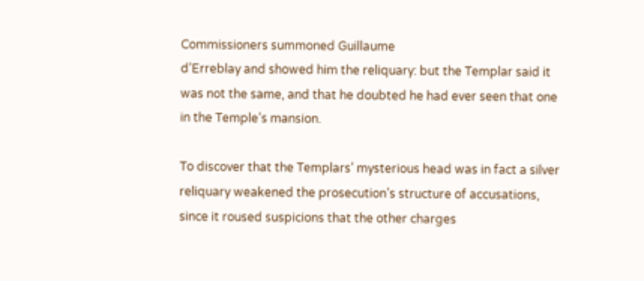Commissioners summoned Guillaume
d’Erreblay and showed him the reliquary: but the Templar said it was not the same, and that he doubted he had ever seen that one in the Temple’s mansion.

To discover that the Templars’ mysterious head was in fact a silver reliquary weakened the prosecution’s structure of accusations, since it roused suspicions that the other charges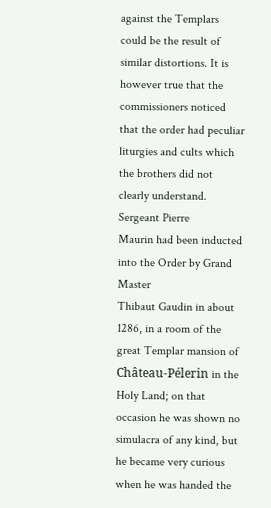against the Templars could be the result of similar distortions. It is however true that the commissioners noticed that the order had peculiar liturgies and cults which the brothers did not clearly understand. Sergeant Pierre
Maurin had been inducted into the Order by Grand Master
Thibaut Gaudin in about 1286, in a room of the great Templar mansion of Château-Pélerin in the Holy Land; on that occasion he was shown no simulacra of any kind, but he became very curious when he was handed the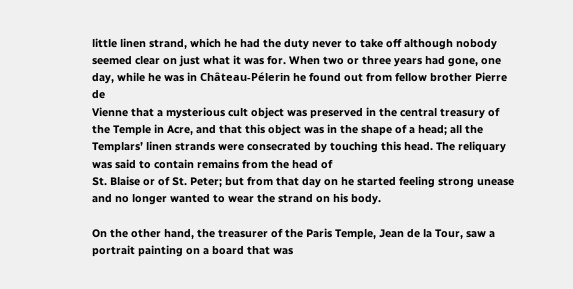little linen strand, which he had the duty never to take off although nobody seemed clear on just what it was for. When two or three years had gone, one day, while he was in Château-Pélerin he found out from fellow brother Pierre de
Vienne that a mysterious cult object was preserved in the central treasury of the Temple in Acre, and that this object was in the shape of a head; all the Templars’ linen strands were consecrated by touching this head. The reliquary was said to contain remains from the head of
St. Blaise or of St. Peter; but from that day on he started feeling strong unease and no longer wanted to wear the strand on his body.

On the other hand, the treasurer of the Paris Temple, Jean de la Tour, saw a portrait painting on a board that was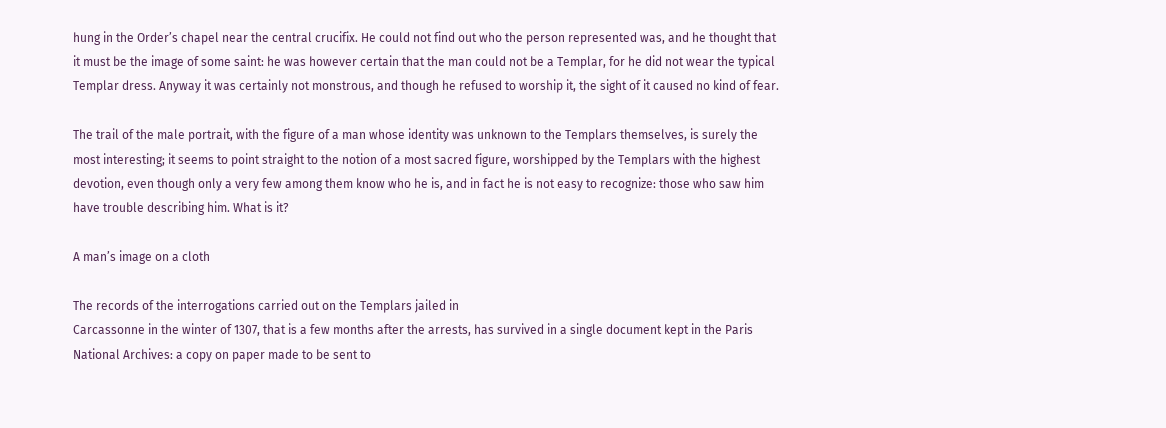hung in the Order’s chapel near the central crucifix. He could not find out who the person represented was, and he thought that it must be the image of some saint: he was however certain that the man could not be a Templar, for he did not wear the typical Templar dress. Anyway it was certainly not monstrous, and though he refused to worship it, the sight of it caused no kind of fear.

The trail of the male portrait, with the figure of a man whose identity was unknown to the Templars themselves, is surely the most interesting; it seems to point straight to the notion of a most sacred figure, worshipped by the Templars with the highest devotion, even though only a very few among them know who he is, and in fact he is not easy to recognize: those who saw him have trouble describing him. What is it?

A man’s image on a cloth

The records of the interrogations carried out on the Templars jailed in
Carcassonne in the winter of 1307, that is a few months after the arrests, has survived in a single document kept in the Paris National Archives: a copy on paper made to be sent to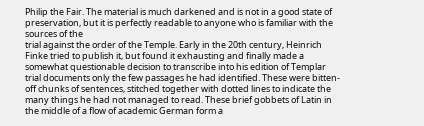Philip the Fair. The material is much darkened and is not in a good state of preservation, but it is perfectly readable to anyone who is familiar with the sources of the
trial against the order of the Temple. Early in the 20th century, Heinrich
Finke tried to publish it, but found it exhausting and finally made a somewhat questionable decision to transcribe into his edition of Templar
trial documents only the few passages he had identified. These were bitten-off chunks of sentences, stitched together with dotted lines to indicate the many things he had not managed to read. These brief gobbets of Latin in the middle of a flow of academic German form a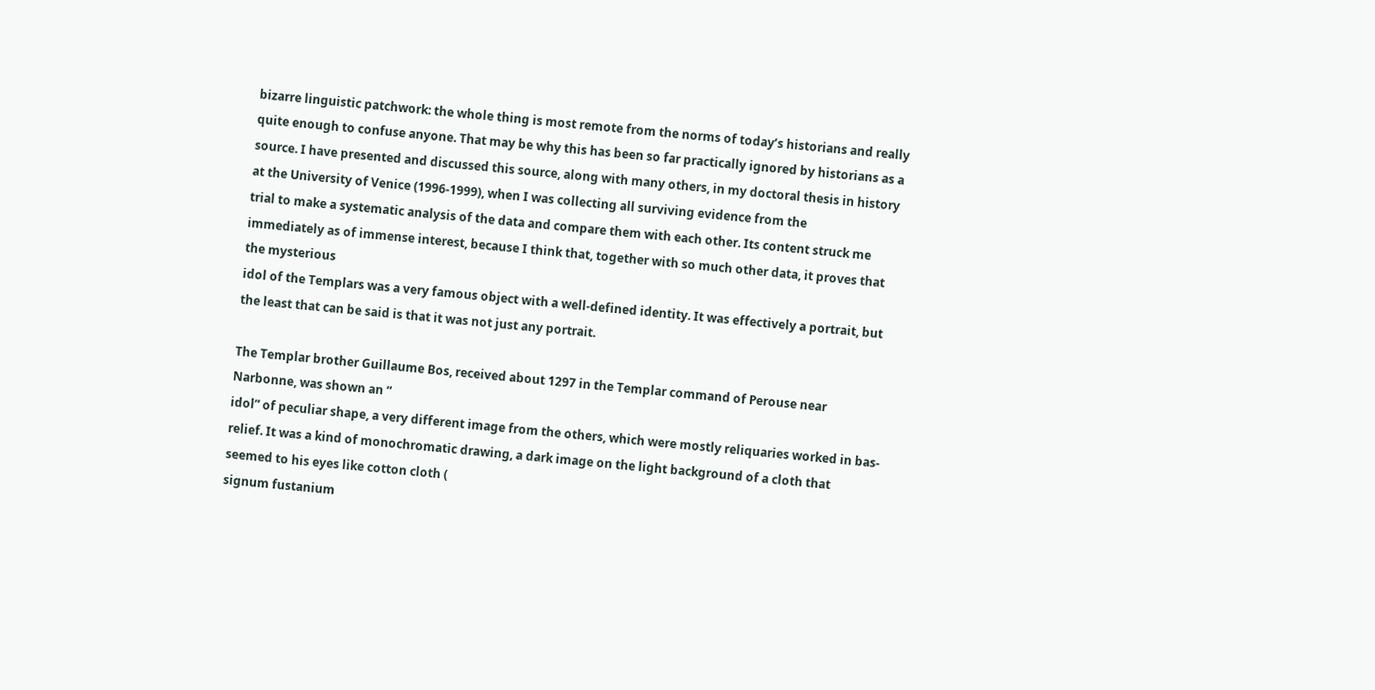bizarre linguistic patchwork: the whole thing is most remote from the norms of today’s historians and really quite enough to confuse anyone. That may be why this has been so far practically ignored by historians as a source. I have presented and discussed this source, along with many others, in my doctoral thesis in history at the University of Venice (1996-1999), when I was collecting all surviving evidence from the
trial to make a systematic analysis of the data and compare them with each other. Its content struck me immediately as of immense interest, because I think that, together with so much other data, it proves that the mysterious
idol of the Templars was a very famous object with a well-defined identity. It was effectively a portrait, but the least that can be said is that it was not just any portrait.

The Templar brother Guillaume Bos, received about 1297 in the Templar command of Perouse near Narbonne, was shown an “
idol” of peculiar shape, a very different image from the others, which were mostly reliquaries worked in bas-relief. It was a kind of monochromatic drawing, a dark image on the light background of a cloth that seemed to his eyes like cotton cloth (
signum fustanium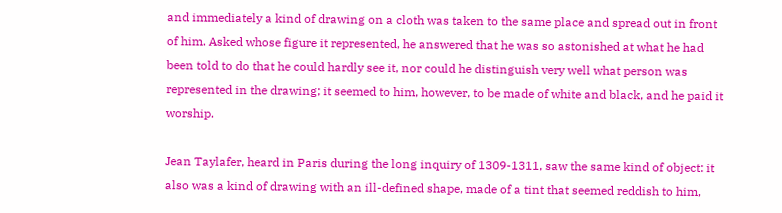and immediately a kind of drawing on a cloth was taken to the same place and spread out in front of him. Asked whose figure it represented, he answered that he was so astonished at what he had been told to do that he could hardly see it, nor could he distinguish very well what person was represented in the drawing; it seemed to him, however, to be made of white and black, and he paid it worship.

Jean Taylafer, heard in Paris during the long inquiry of 1309-1311, saw the same kind of object: it also was a kind of drawing with an ill-defined shape, made of a tint that seemed reddish to him,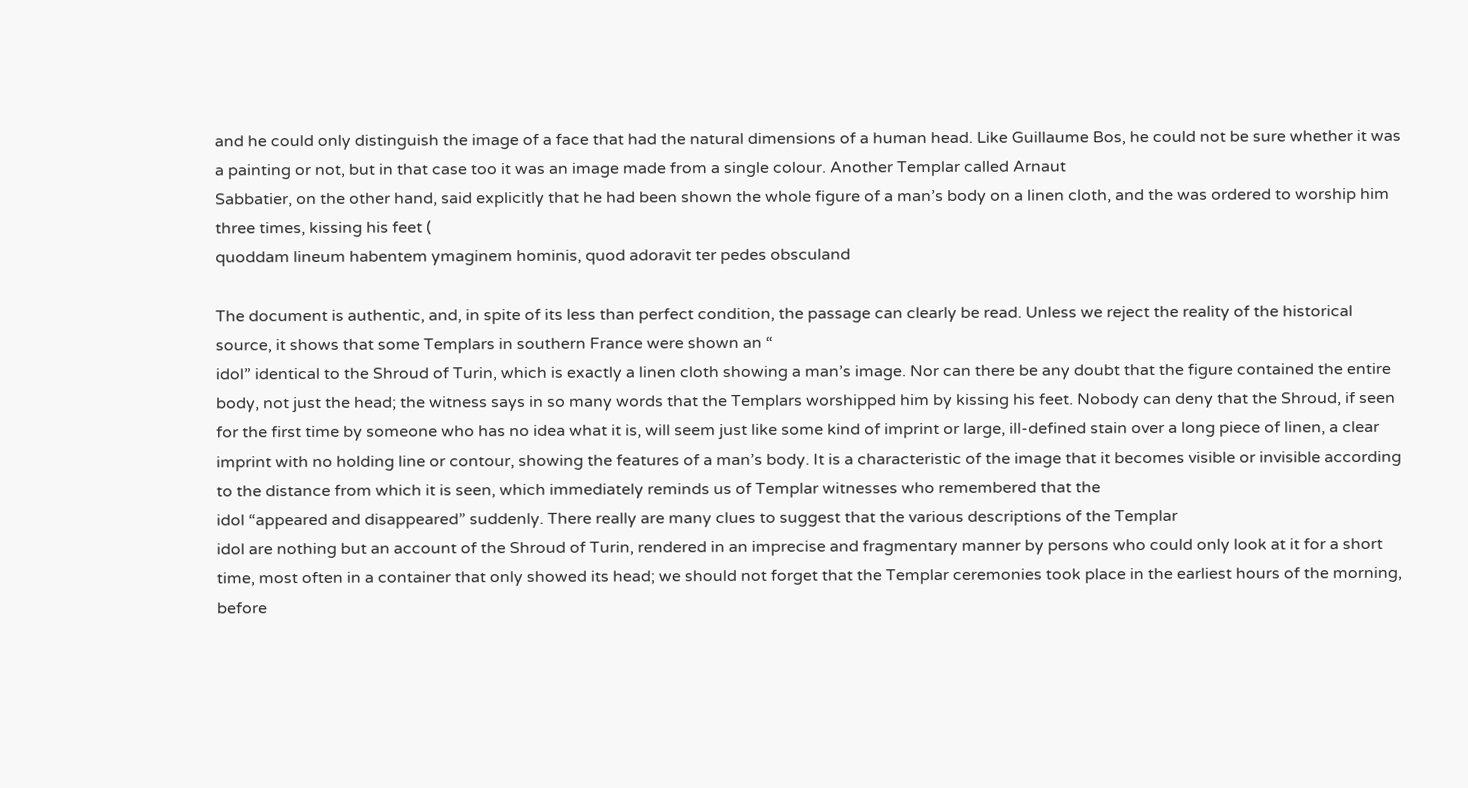and he could only distinguish the image of a face that had the natural dimensions of a human head. Like Guillaume Bos, he could not be sure whether it was a painting or not, but in that case too it was an image made from a single colour. Another Templar called Arnaut
Sabbatier, on the other hand, said explicitly that he had been shown the whole figure of a man’s body on a linen cloth, and the was ordered to worship him three times, kissing his feet (
quoddam lineum habentem ymaginem hominis, quod adoravit ter pedes obsculand

The document is authentic, and, in spite of its less than perfect condition, the passage can clearly be read. Unless we reject the reality of the historical source, it shows that some Templars in southern France were shown an “
idol” identical to the Shroud of Turin, which is exactly a linen cloth showing a man’s image. Nor can there be any doubt that the figure contained the entire body, not just the head; the witness says in so many words that the Templars worshipped him by kissing his feet. Nobody can deny that the Shroud, if seen for the first time by someone who has no idea what it is, will seem just like some kind of imprint or large, ill-defined stain over a long piece of linen, a clear imprint with no holding line or contour, showing the features of a man’s body. It is a characteristic of the image that it becomes visible or invisible according to the distance from which it is seen, which immediately reminds us of Templar witnesses who remembered that the
idol “appeared and disappeared” suddenly. There really are many clues to suggest that the various descriptions of the Templar
idol are nothing but an account of the Shroud of Turin, rendered in an imprecise and fragmentary manner by persons who could only look at it for a short time, most often in a container that only showed its head; we should not forget that the Templar ceremonies took place in the earliest hours of the morning, before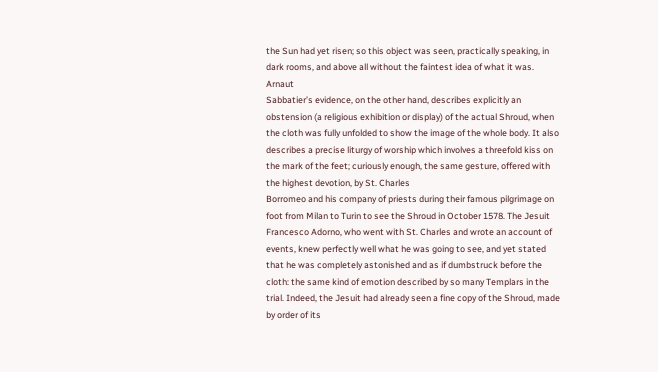the Sun had yet risen; so this object was seen, practically speaking, in dark rooms, and above all without the faintest idea of what it was. Arnaut
Sabbatier’s evidence, on the other hand, describes explicitly an obstension (a religious exhibition or display) of the actual Shroud, when the cloth was fully unfolded to show the image of the whole body. It also describes a precise liturgy of worship which involves a threefold kiss on the mark of the feet; curiously enough, the same gesture, offered with the highest devotion, by St. Charles
Borromeo and his company of priests during their famous pilgrimage on foot from Milan to Turin to see the Shroud in October 1578. The Jesuit
Francesco Adorno, who went with St. Charles and wrote an account of events, knew perfectly well what he was going to see, and yet stated that he was completely astonished and as if dumbstruck before the cloth: the same kind of emotion described by so many Templars in the
trial. Indeed, the Jesuit had already seen a fine copy of the Shroud, made by order of its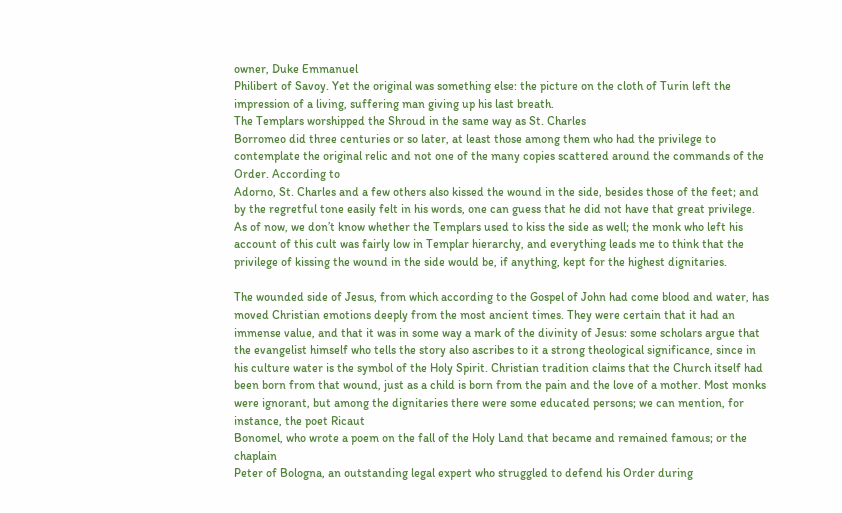owner, Duke Emmanuel
Philibert of Savoy. Yet the original was something else: the picture on the cloth of Turin left the impression of a living, suffering man giving up his last breath.
The Templars worshipped the Shroud in the same way as St. Charles
Borromeo did three centuries or so later, at least those among them who had the privilege to contemplate the original relic and not one of the many copies scattered around the commands of the Order. According to
Adorno, St. Charles and a few others also kissed the wound in the side, besides those of the feet; and by the regretful tone easily felt in his words, one can guess that he did not have that great privilege. As of now, we don’t know whether the Templars used to kiss the side as well; the monk who left his account of this cult was fairly low in Templar hierarchy, and everything leads me to think that the privilege of kissing the wound in the side would be, if anything, kept for the highest dignitaries.

The wounded side of Jesus, from which according to the Gospel of John had come blood and water, has moved Christian emotions deeply from the most ancient times. They were certain that it had an immense value, and that it was in some way a mark of the divinity of Jesus: some scholars argue that the evangelist himself who tells the story also ascribes to it a strong theological significance, since in his culture water is the symbol of the Holy Spirit. Christian tradition claims that the Church itself had been born from that wound, just as a child is born from the pain and the love of a mother. Most monks were ignorant, but among the dignitaries there were some educated persons; we can mention, for instance, the poet Ricaut
Bonomel, who wrote a poem on the fall of the Holy Land that became and remained famous; or the chaplain
Peter of Bologna, an outstanding legal expert who struggled to defend his Order during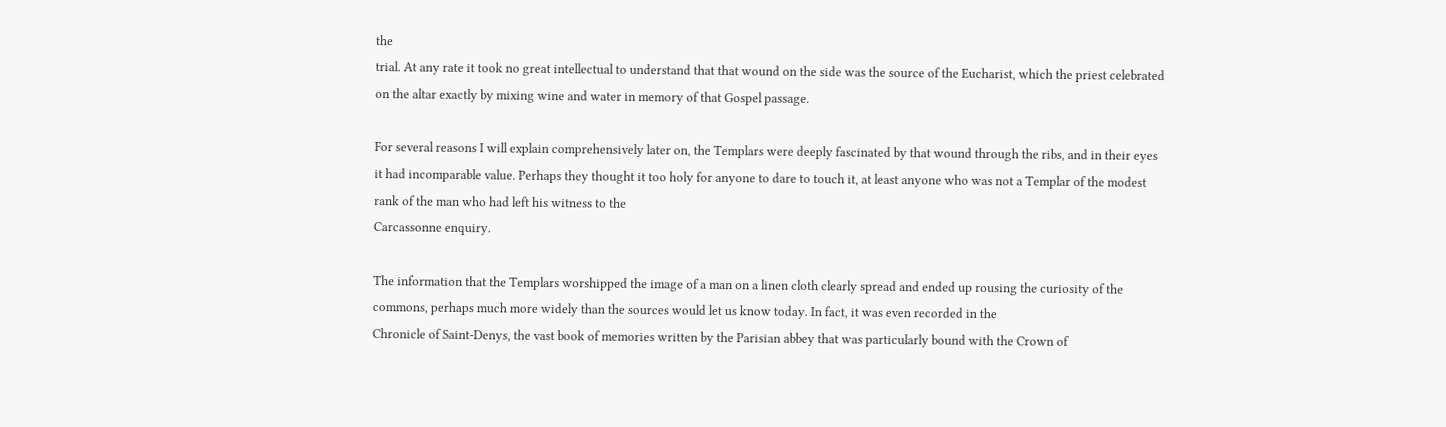the
trial. At any rate it took no great intellectual to understand that that wound on the side was the source of the Eucharist, which the priest celebrated on the altar exactly by mixing wine and water in memory of that Gospel passage.

For several reasons I will explain comprehensively later on, the Templars were deeply fascinated by that wound through the ribs, and in their eyes it had incomparable value. Perhaps they thought it too holy for anyone to dare to touch it, at least anyone who was not a Templar of the modest rank of the man who had left his witness to the
Carcassonne enquiry.

The information that the Templars worshipped the image of a man on a linen cloth clearly spread and ended up rousing the curiosity of the commons, perhaps much more widely than the sources would let us know today. In fact, it was even recorded in the
Chronicle of Saint-Denys, the vast book of memories written by the Parisian abbey that was particularly bound with the Crown of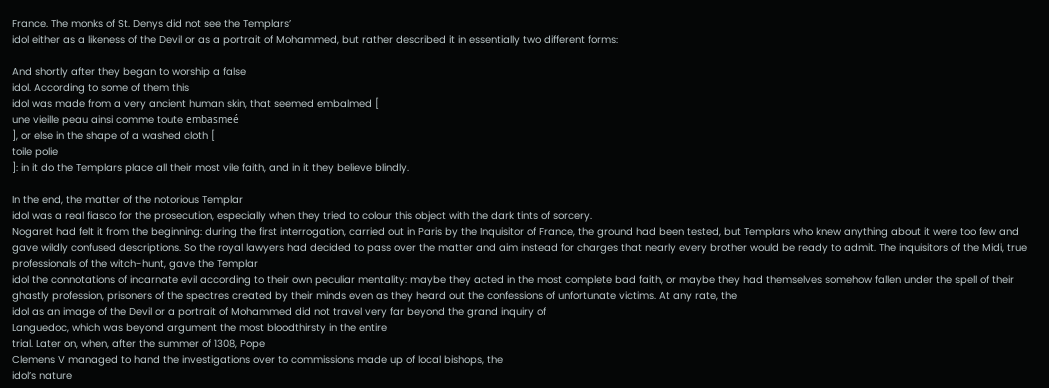France. The monks of St. Denys did not see the Templars’
idol either as a likeness of the Devil or as a portrait of Mohammed, but rather described it in essentially two different forms:

And shortly after they began to worship a false
idol. According to some of them this
idol was made from a very ancient human skin, that seemed embalmed [
une vieille peau ainsi comme toute embasmeé
], or else in the shape of a washed cloth [
toile polie
]: in it do the Templars place all their most vile faith, and in it they believe blindly.

In the end, the matter of the notorious Templar
idol was a real fiasco for the prosecution, especially when they tried to colour this object with the dark tints of sorcery.
Nogaret had felt it from the beginning: during the first interrogation, carried out in Paris by the Inquisitor of France, the ground had been tested, but Templars who knew anything about it were too few and gave wildly confused descriptions. So the royal lawyers had decided to pass over the matter and aim instead for charges that nearly every brother would be ready to admit. The inquisitors of the Midi, true professionals of the witch-hunt, gave the Templar
idol the connotations of incarnate evil according to their own peculiar mentality: maybe they acted in the most complete bad faith, or maybe they had themselves somehow fallen under the spell of their ghastly profession, prisoners of the spectres created by their minds even as they heard out the confessions of unfortunate victims. At any rate, the
idol as an image of the Devil or a portrait of Mohammed did not travel very far beyond the grand inquiry of
Languedoc, which was beyond argument the most bloodthirsty in the entire
trial. Later on, when, after the summer of 1308, Pope
Clemens V managed to hand the investigations over to commissions made up of local bishops, the
idol’s nature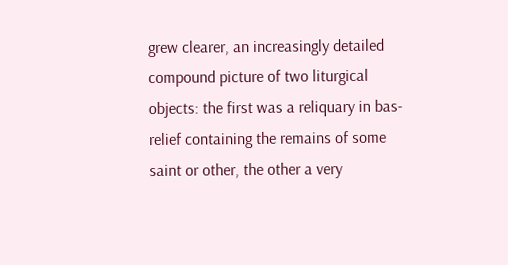grew clearer, an increasingly detailed compound picture of two liturgical objects: the first was a reliquary in bas-relief containing the remains of some saint or other, the other a very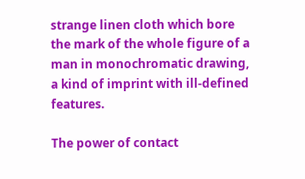strange linen cloth which bore the mark of the whole figure of a man in monochromatic drawing, a kind of imprint with ill-defined features.

The power of contact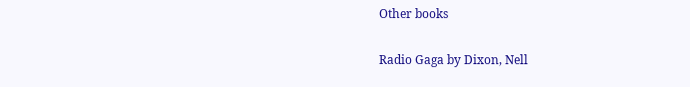Other books

Radio Gaga by Dixon, Nell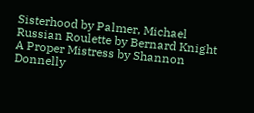Sisterhood by Palmer, Michael
Russian Roulette by Bernard Knight
A Proper Mistress by Shannon Donnelly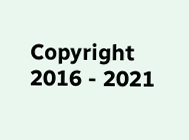Copyright 2016 - 2021